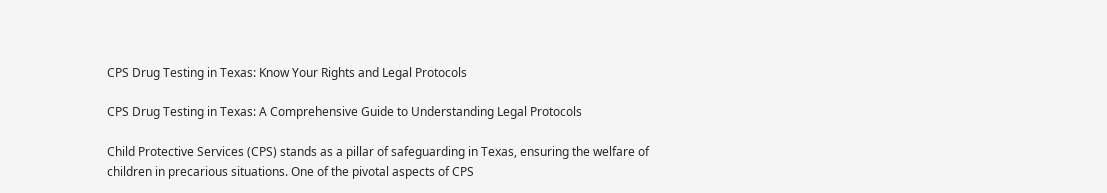CPS Drug Testing in Texas: Know Your Rights and Legal Protocols

CPS Drug Testing in Texas: A Comprehensive Guide to Understanding Legal Protocols

Child Protective Services (CPS) stands as a pillar of safeguarding in Texas, ensuring the welfare of children in precarious situations. One of the pivotal aspects of CPS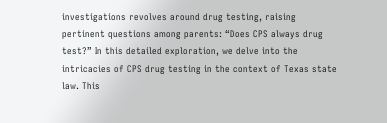investigations revolves around drug testing, raising pertinent questions among parents: “Does CPS always drug test?” In this detailed exploration, we delve into the intricacies of CPS drug testing in the context of Texas state law. This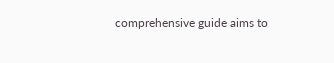comprehensive guide aims to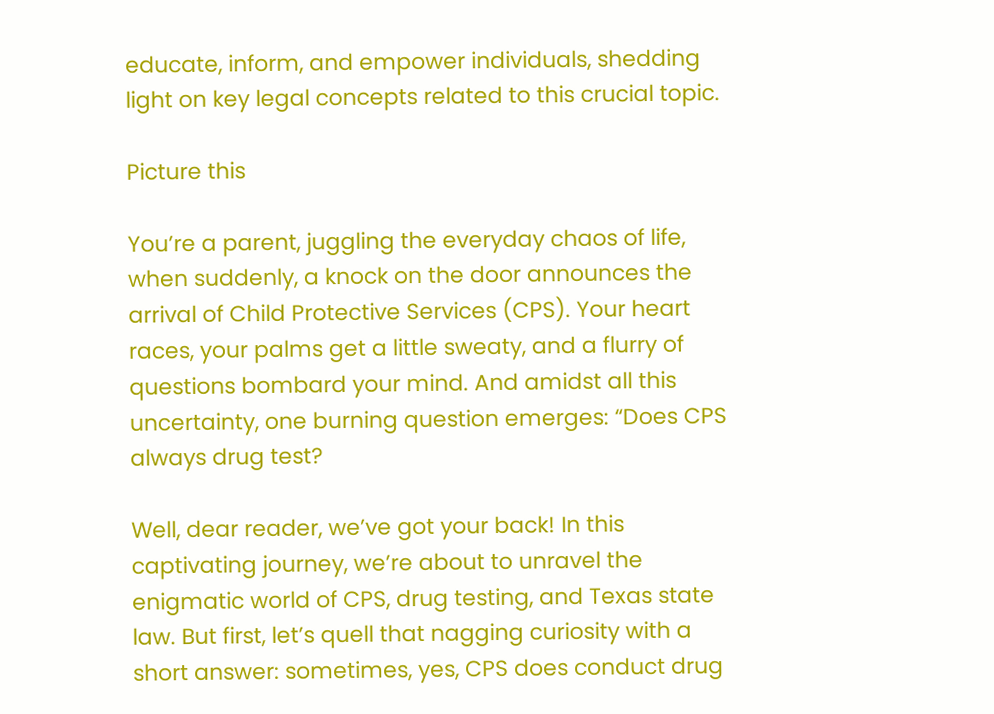educate, inform, and empower individuals, shedding light on key legal concepts related to this crucial topic.

Picture this

You’re a parent, juggling the everyday chaos of life, when suddenly, a knock on the door announces the arrival of Child Protective Services (CPS). Your heart races, your palms get a little sweaty, and a flurry of questions bombard your mind. And amidst all this uncertainty, one burning question emerges: “Does CPS always drug test?

Well, dear reader, we’ve got your back! In this captivating journey, we’re about to unravel the enigmatic world of CPS, drug testing, and Texas state law. But first, let’s quell that nagging curiosity with a short answer: sometimes, yes, CPS does conduct drug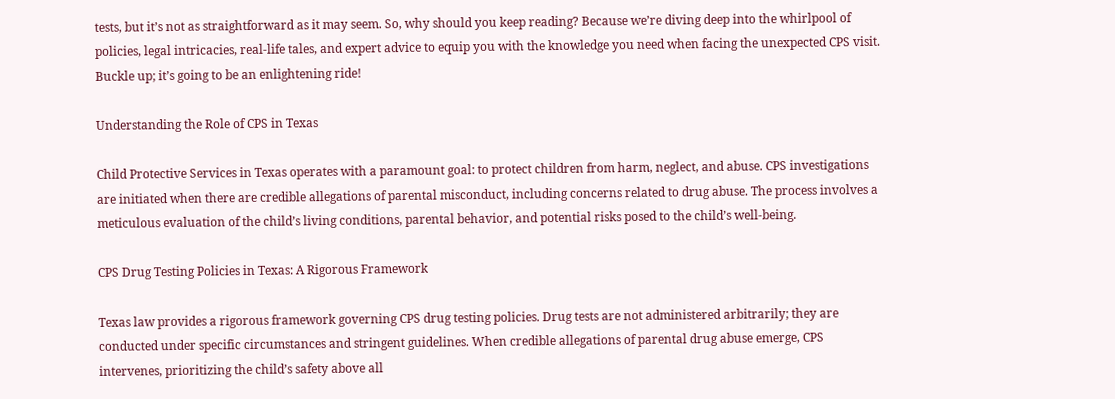tests, but it’s not as straightforward as it may seem. So, why should you keep reading? Because we’re diving deep into the whirlpool of policies, legal intricacies, real-life tales, and expert advice to equip you with the knowledge you need when facing the unexpected CPS visit. Buckle up; it’s going to be an enlightening ride!

Understanding the Role of CPS in Texas

Child Protective Services in Texas operates with a paramount goal: to protect children from harm, neglect, and abuse. CPS investigations are initiated when there are credible allegations of parental misconduct, including concerns related to drug abuse. The process involves a meticulous evaluation of the child’s living conditions, parental behavior, and potential risks posed to the child’s well-being.

CPS Drug Testing Policies in Texas: A Rigorous Framework

Texas law provides a rigorous framework governing CPS drug testing policies. Drug tests are not administered arbitrarily; they are conducted under specific circumstances and stringent guidelines. When credible allegations of parental drug abuse emerge, CPS intervenes, prioritizing the child’s safety above all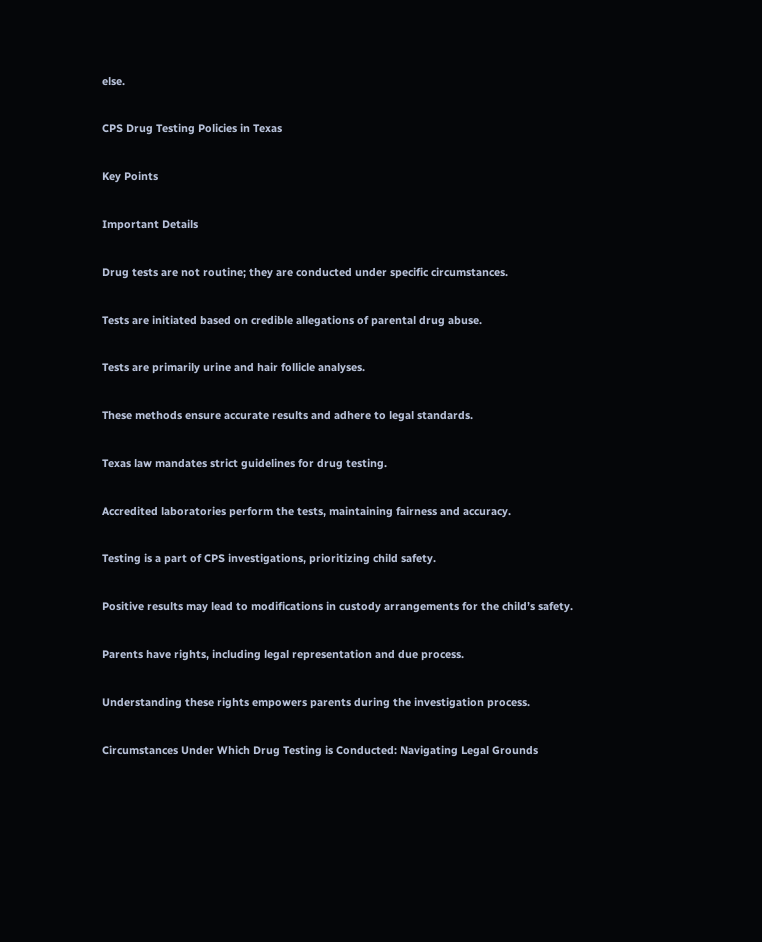else.

CPS Drug Testing Policies in Texas

Key Points

Important Details

Drug tests are not routine; they are conducted under specific circumstances.

Tests are initiated based on credible allegations of parental drug abuse.

Tests are primarily urine and hair follicle analyses.

These methods ensure accurate results and adhere to legal standards.

Texas law mandates strict guidelines for drug testing.

Accredited laboratories perform the tests, maintaining fairness and accuracy.

Testing is a part of CPS investigations, prioritizing child safety.

Positive results may lead to modifications in custody arrangements for the child’s safety.

Parents have rights, including legal representation and due process.

Understanding these rights empowers parents during the investigation process.

Circumstances Under Which Drug Testing is Conducted: Navigating Legal Grounds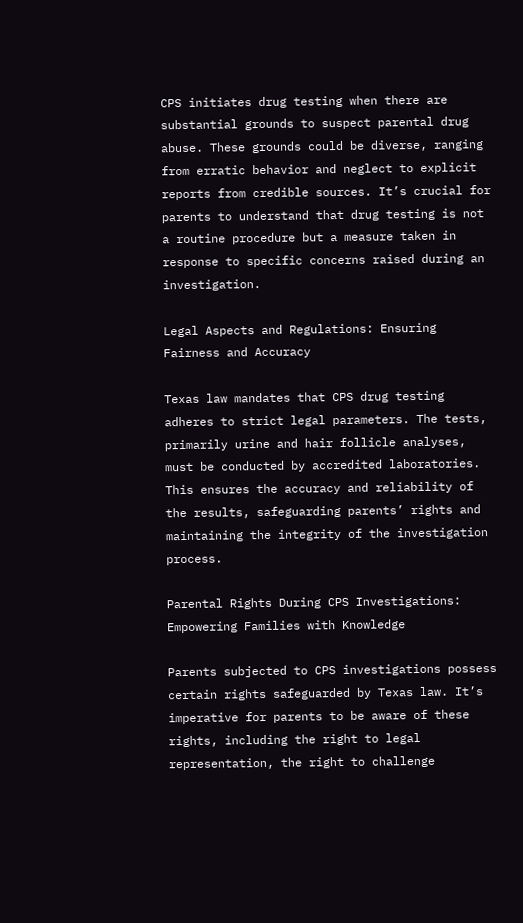CPS initiates drug testing when there are substantial grounds to suspect parental drug abuse. These grounds could be diverse, ranging from erratic behavior and neglect to explicit reports from credible sources. It’s crucial for parents to understand that drug testing is not a routine procedure but a measure taken in response to specific concerns raised during an investigation.

Legal Aspects and Regulations: Ensuring Fairness and Accuracy

Texas law mandates that CPS drug testing adheres to strict legal parameters. The tests, primarily urine and hair follicle analyses, must be conducted by accredited laboratories. This ensures the accuracy and reliability of the results, safeguarding parents’ rights and maintaining the integrity of the investigation process.

Parental Rights During CPS Investigations: Empowering Families with Knowledge

Parents subjected to CPS investigations possess certain rights safeguarded by Texas law. It’s imperative for parents to be aware of these rights, including the right to legal representation, the right to challenge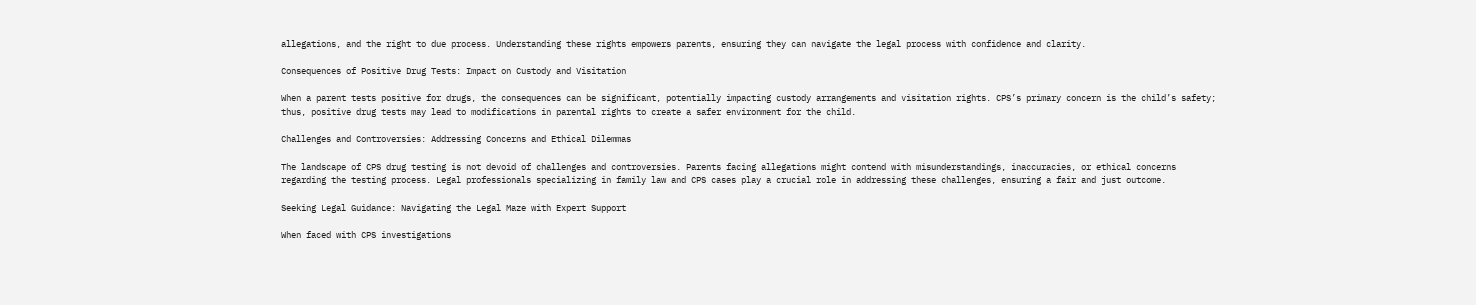allegations, and the right to due process. Understanding these rights empowers parents, ensuring they can navigate the legal process with confidence and clarity.

Consequences of Positive Drug Tests: Impact on Custody and Visitation

When a parent tests positive for drugs, the consequences can be significant, potentially impacting custody arrangements and visitation rights. CPS’s primary concern is the child’s safety; thus, positive drug tests may lead to modifications in parental rights to create a safer environment for the child.

Challenges and Controversies: Addressing Concerns and Ethical Dilemmas

The landscape of CPS drug testing is not devoid of challenges and controversies. Parents facing allegations might contend with misunderstandings, inaccuracies, or ethical concerns regarding the testing process. Legal professionals specializing in family law and CPS cases play a crucial role in addressing these challenges, ensuring a fair and just outcome.

Seeking Legal Guidance: Navigating the Legal Maze with Expert Support

When faced with CPS investigations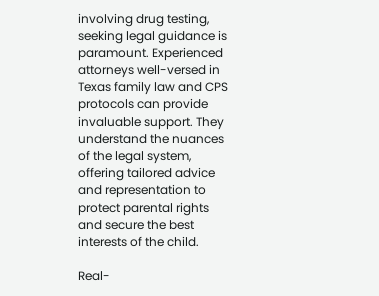involving drug testing, seeking legal guidance is paramount. Experienced attorneys well-versed in Texas family law and CPS protocols can provide invaluable support. They understand the nuances of the legal system, offering tailored advice and representation to protect parental rights and secure the best interests of the child.

Real-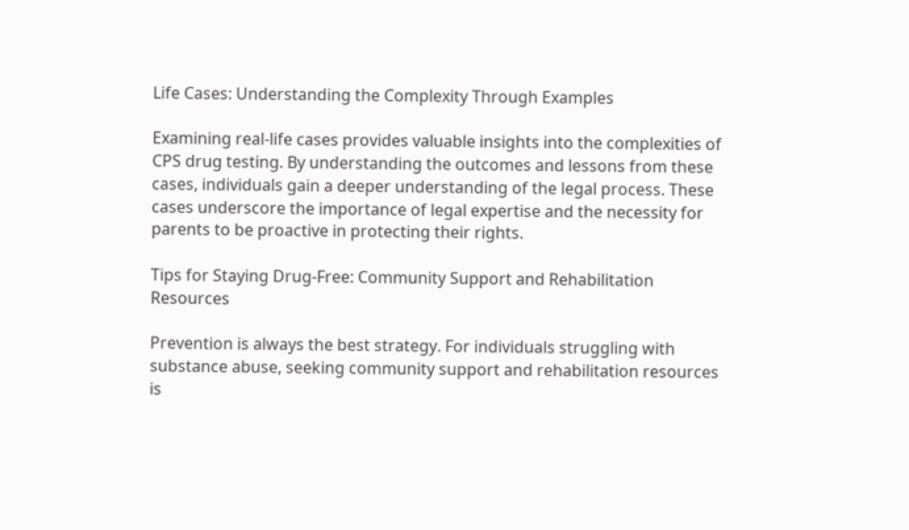Life Cases: Understanding the Complexity Through Examples

Examining real-life cases provides valuable insights into the complexities of CPS drug testing. By understanding the outcomes and lessons from these cases, individuals gain a deeper understanding of the legal process. These cases underscore the importance of legal expertise and the necessity for parents to be proactive in protecting their rights.

Tips for Staying Drug-Free: Community Support and Rehabilitation Resources

Prevention is always the best strategy. For individuals struggling with substance abuse, seeking community support and rehabilitation resources is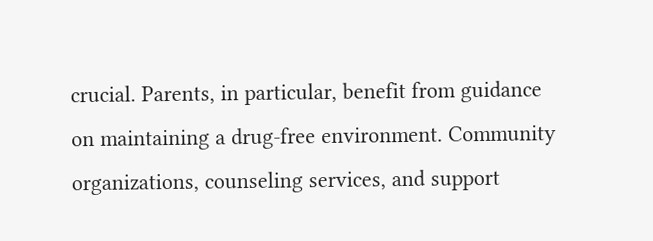crucial. Parents, in particular, benefit from guidance on maintaining a drug-free environment. Community organizations, counseling services, and support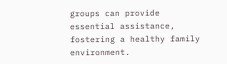groups can provide essential assistance, fostering a healthy family environment.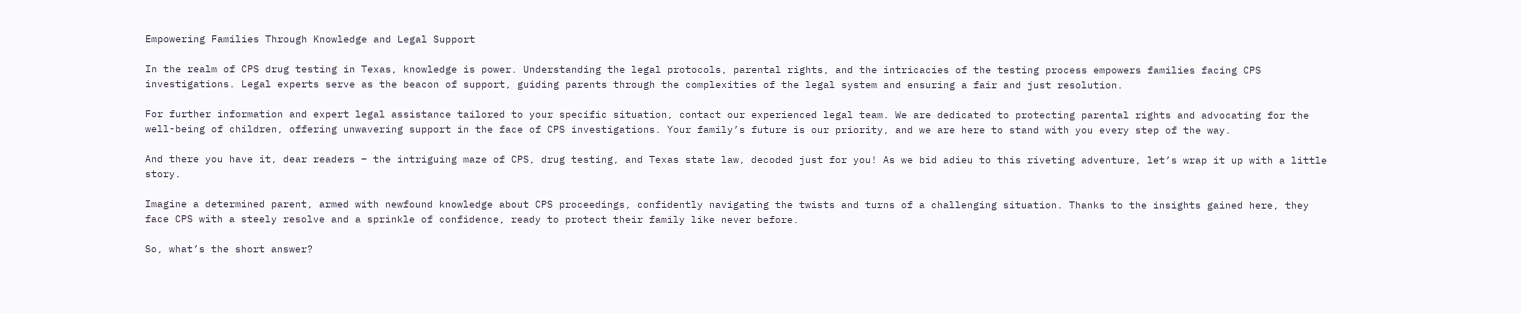Empowering Families Through Knowledge and Legal Support

In the realm of CPS drug testing in Texas, knowledge is power. Understanding the legal protocols, parental rights, and the intricacies of the testing process empowers families facing CPS investigations. Legal experts serve as the beacon of support, guiding parents through the complexities of the legal system and ensuring a fair and just resolution.

For further information and expert legal assistance tailored to your specific situation, contact our experienced legal team. We are dedicated to protecting parental rights and advocating for the well-being of children, offering unwavering support in the face of CPS investigations. Your family’s future is our priority, and we are here to stand with you every step of the way.

And there you have it, dear readers – the intriguing maze of CPS, drug testing, and Texas state law, decoded just for you! As we bid adieu to this riveting adventure, let’s wrap it up with a little story.

Imagine a determined parent, armed with newfound knowledge about CPS proceedings, confidently navigating the twists and turns of a challenging situation. Thanks to the insights gained here, they face CPS with a steely resolve and a sprinkle of confidence, ready to protect their family like never before.

So, what’s the short answer?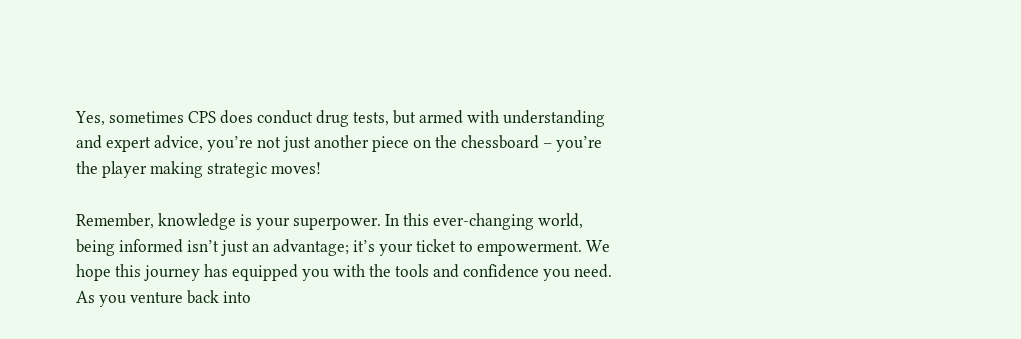Yes, sometimes CPS does conduct drug tests, but armed with understanding and expert advice, you’re not just another piece on the chessboard – you’re the player making strategic moves!

Remember, knowledge is your superpower. In this ever-changing world, being informed isn’t just an advantage; it’s your ticket to empowerment. We hope this journey has equipped you with the tools and confidence you need. As you venture back into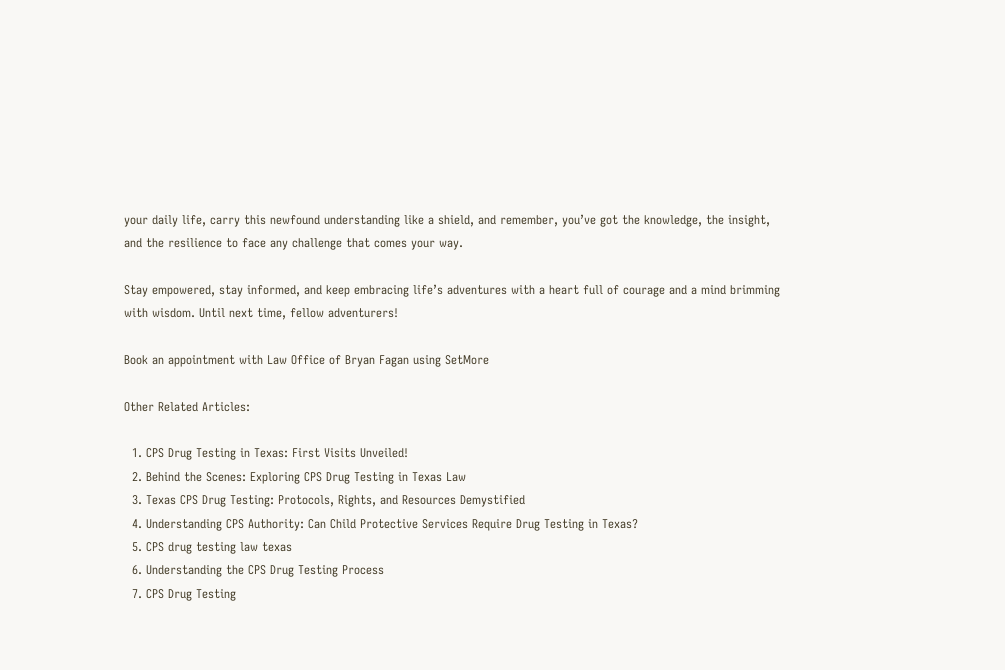your daily life, carry this newfound understanding like a shield, and remember, you’ve got the knowledge, the insight, and the resilience to face any challenge that comes your way.

Stay empowered, stay informed, and keep embracing life’s adventures with a heart full of courage and a mind brimming with wisdom. Until next time, fellow adventurers!

Book an appointment with Law Office of Bryan Fagan using SetMore

Other Related Articles:

  1. CPS Drug Testing in Texas: First Visits Unveiled!
  2. Behind the Scenes: Exploring CPS Drug Testing in Texas Law
  3. Texas CPS Drug Testing: Protocols, Rights, and Resources Demystified
  4. Understanding CPS Authority: Can Child Protective Services Require Drug Testing in Texas?
  5. CPS drug testing law texas
  6. Understanding the CPS Drug Testing Process
  7. CPS Drug Testing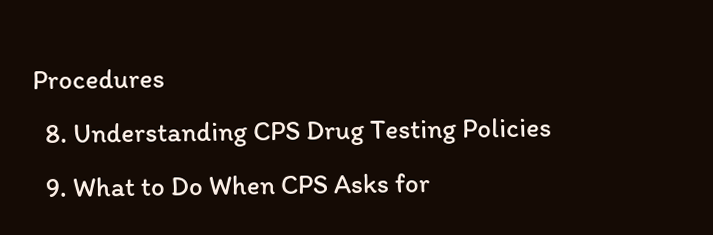Procedures
  8. Understanding CPS Drug Testing Policies
  9. What to Do When CPS Asks for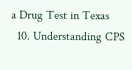a Drug Test in Texas
  10. Understanding CPS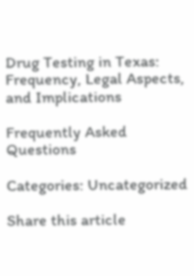Drug Testing in Texas: Frequency, Legal Aspects, and Implications

Frequently Asked Questions

Categories: Uncategorized

Share this article